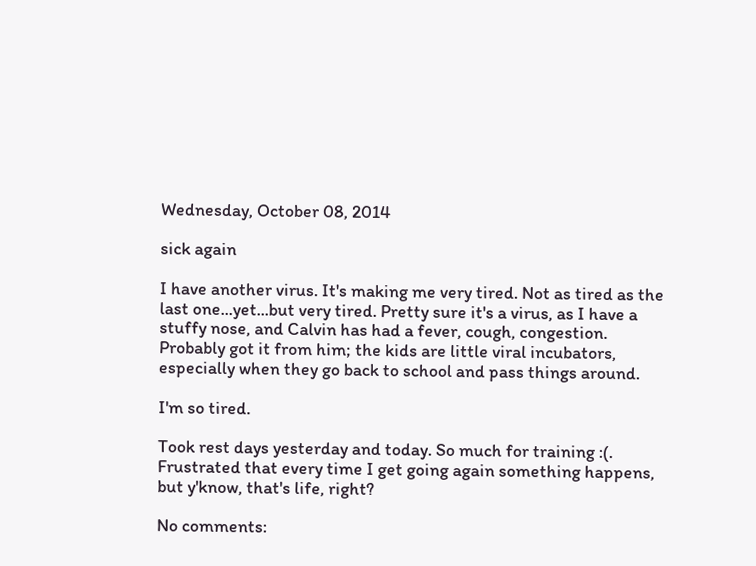Wednesday, October 08, 2014

sick again

I have another virus. It's making me very tired. Not as tired as the last one...yet...but very tired. Pretty sure it's a virus, as I have a stuffy nose, and Calvin has had a fever, cough, congestion. Probably got it from him; the kids are little viral incubators, especially when they go back to school and pass things around.

I'm so tired.

Took rest days yesterday and today. So much for training :(. Frustrated that every time I get going again something happens, but y'know, that's life, right?

No comments: